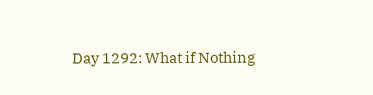Day 1292: What if Nothing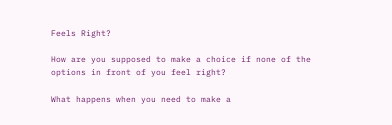Feels Right?

How are you supposed to make a choice if none of the options in front of you feel right?

What happens when you need to make a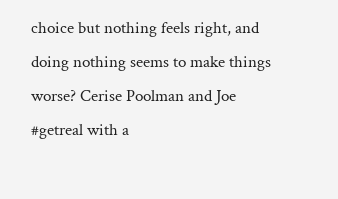choice but nothing feels right, and doing nothing seems to make things worse? Cerise Poolman and Joe #getreal with a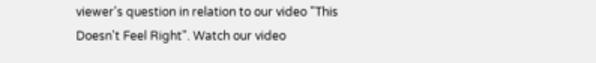viewer's question in relation to our video "This Doesn't Feel Right". Watch our video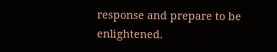response and prepare to be enlightened.